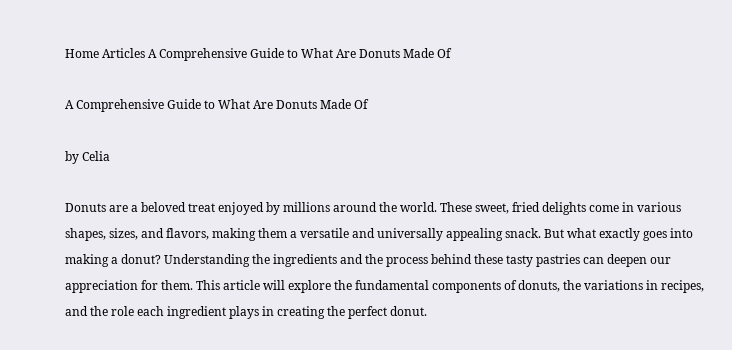Home Articles A Comprehensive Guide to What Are Donuts Made Of

A Comprehensive Guide to What Are Donuts Made Of

by Celia

Donuts are a beloved treat enjoyed by millions around the world. These sweet, fried delights come in various shapes, sizes, and flavors, making them a versatile and universally appealing snack. But what exactly goes into making a donut? Understanding the ingredients and the process behind these tasty pastries can deepen our appreciation for them. This article will explore the fundamental components of donuts, the variations in recipes, and the role each ingredient plays in creating the perfect donut.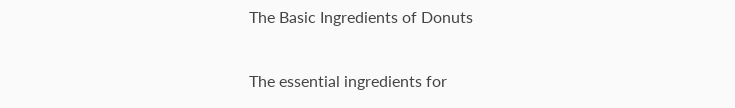The Basic Ingredients of Donuts

The essential ingredients for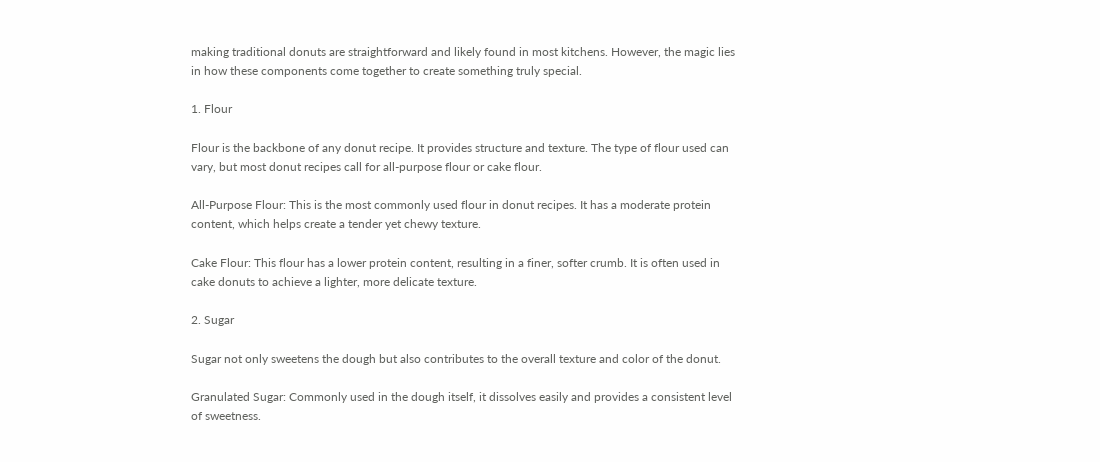making traditional donuts are straightforward and likely found in most kitchens. However, the magic lies in how these components come together to create something truly special.

1. Flour

Flour is the backbone of any donut recipe. It provides structure and texture. The type of flour used can vary, but most donut recipes call for all-purpose flour or cake flour.

All-Purpose Flour: This is the most commonly used flour in donut recipes. It has a moderate protein content, which helps create a tender yet chewy texture.

Cake Flour: This flour has a lower protein content, resulting in a finer, softer crumb. It is often used in cake donuts to achieve a lighter, more delicate texture.

2. Sugar

Sugar not only sweetens the dough but also contributes to the overall texture and color of the donut.

Granulated Sugar: Commonly used in the dough itself, it dissolves easily and provides a consistent level of sweetness.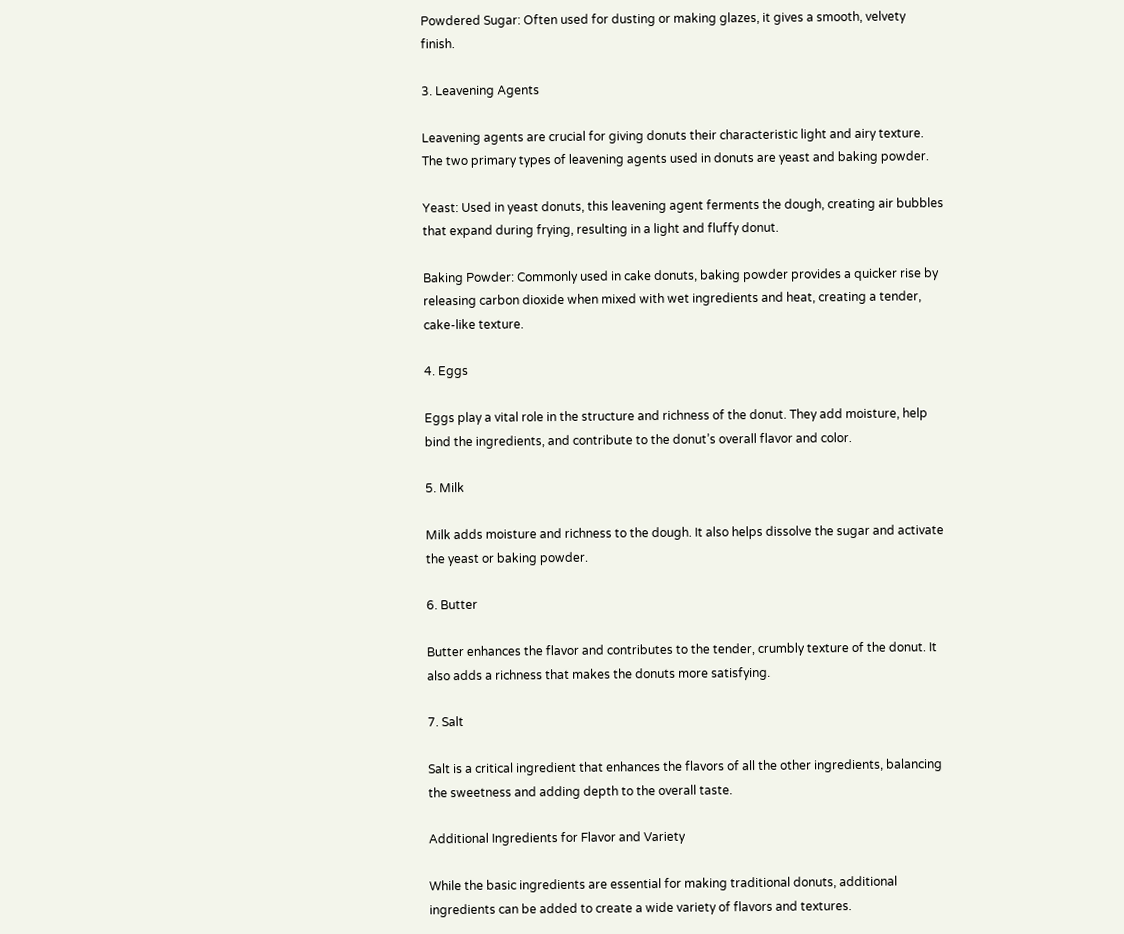Powdered Sugar: Often used for dusting or making glazes, it gives a smooth, velvety finish.

3. Leavening Agents

Leavening agents are crucial for giving donuts their characteristic light and airy texture. The two primary types of leavening agents used in donuts are yeast and baking powder.

Yeast: Used in yeast donuts, this leavening agent ferments the dough, creating air bubbles that expand during frying, resulting in a light and fluffy donut.

Baking Powder: Commonly used in cake donuts, baking powder provides a quicker rise by releasing carbon dioxide when mixed with wet ingredients and heat, creating a tender, cake-like texture.

4. Eggs

Eggs play a vital role in the structure and richness of the donut. They add moisture, help bind the ingredients, and contribute to the donut’s overall flavor and color.

5. Milk

Milk adds moisture and richness to the dough. It also helps dissolve the sugar and activate the yeast or baking powder.

6. Butter

Butter enhances the flavor and contributes to the tender, crumbly texture of the donut. It also adds a richness that makes the donuts more satisfying.

7. Salt

Salt is a critical ingredient that enhances the flavors of all the other ingredients, balancing the sweetness and adding depth to the overall taste.

Additional Ingredients for Flavor and Variety

While the basic ingredients are essential for making traditional donuts, additional ingredients can be added to create a wide variety of flavors and textures.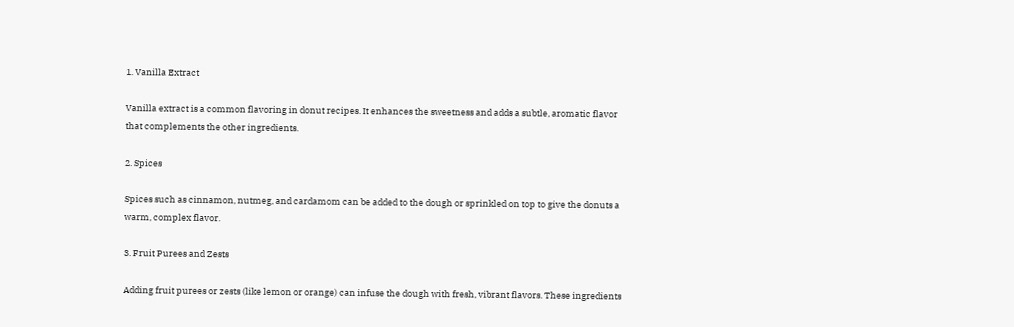1. Vanilla Extract

Vanilla extract is a common flavoring in donut recipes. It enhances the sweetness and adds a subtle, aromatic flavor that complements the other ingredients.

2. Spices

Spices such as cinnamon, nutmeg, and cardamom can be added to the dough or sprinkled on top to give the donuts a warm, complex flavor.

3. Fruit Purees and Zests

Adding fruit purees or zests (like lemon or orange) can infuse the dough with fresh, vibrant flavors. These ingredients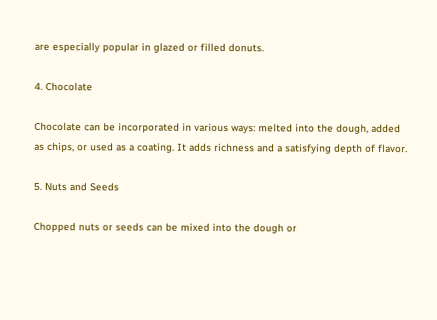are especially popular in glazed or filled donuts.

4. Chocolate

Chocolate can be incorporated in various ways: melted into the dough, added as chips, or used as a coating. It adds richness and a satisfying depth of flavor.

5. Nuts and Seeds

Chopped nuts or seeds can be mixed into the dough or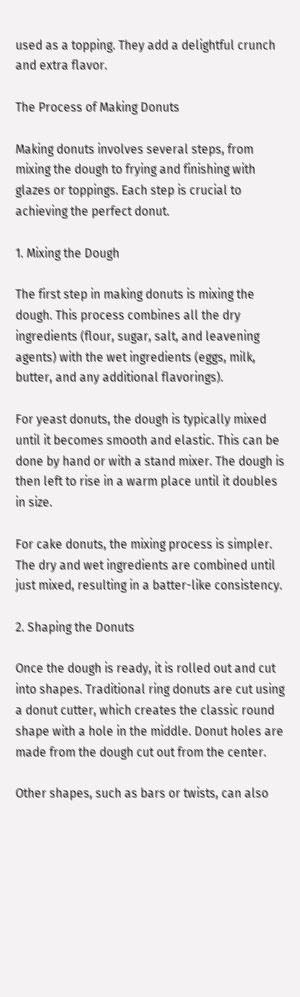used as a topping. They add a delightful crunch and extra flavor.

The Process of Making Donuts

Making donuts involves several steps, from mixing the dough to frying and finishing with glazes or toppings. Each step is crucial to achieving the perfect donut.

1. Mixing the Dough

The first step in making donuts is mixing the dough. This process combines all the dry ingredients (flour, sugar, salt, and leavening agents) with the wet ingredients (eggs, milk, butter, and any additional flavorings).

For yeast donuts, the dough is typically mixed until it becomes smooth and elastic. This can be done by hand or with a stand mixer. The dough is then left to rise in a warm place until it doubles in size.

For cake donuts, the mixing process is simpler. The dry and wet ingredients are combined until just mixed, resulting in a batter-like consistency.

2. Shaping the Donuts

Once the dough is ready, it is rolled out and cut into shapes. Traditional ring donuts are cut using a donut cutter, which creates the classic round shape with a hole in the middle. Donut holes are made from the dough cut out from the center.

Other shapes, such as bars or twists, can also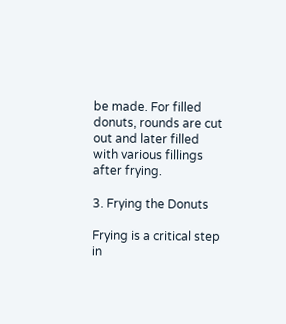be made. For filled donuts, rounds are cut out and later filled with various fillings after frying.

3. Frying the Donuts

Frying is a critical step in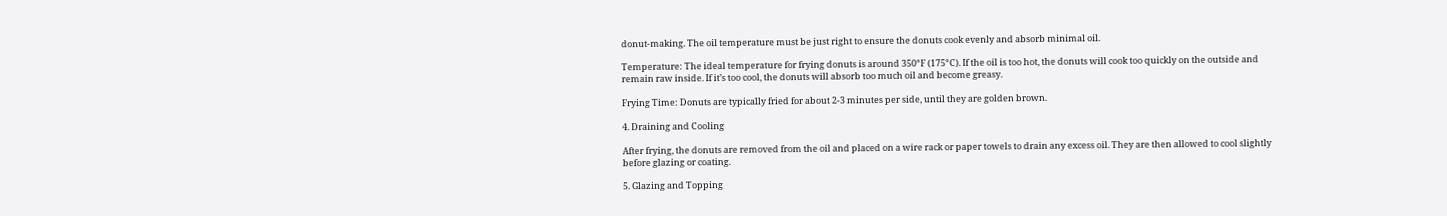donut-making. The oil temperature must be just right to ensure the donuts cook evenly and absorb minimal oil.

Temperature: The ideal temperature for frying donuts is around 350°F (175°C). If the oil is too hot, the donuts will cook too quickly on the outside and remain raw inside. If it’s too cool, the donuts will absorb too much oil and become greasy.

Frying Time: Donuts are typically fried for about 2-3 minutes per side, until they are golden brown.

4. Draining and Cooling

After frying, the donuts are removed from the oil and placed on a wire rack or paper towels to drain any excess oil. They are then allowed to cool slightly before glazing or coating.

5. Glazing and Topping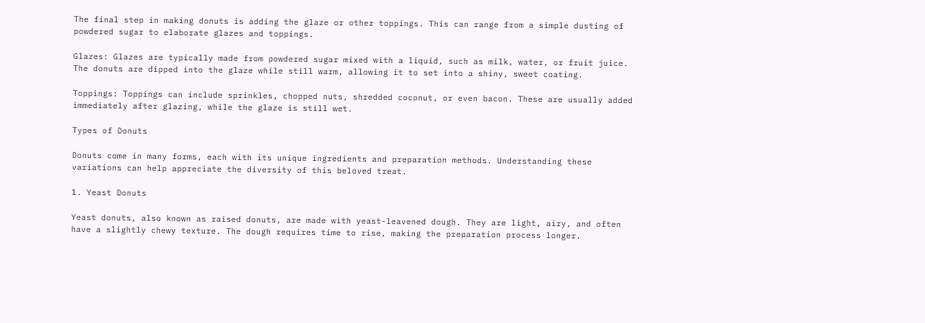The final step in making donuts is adding the glaze or other toppings. This can range from a simple dusting of powdered sugar to elaborate glazes and toppings.

Glazes: Glazes are typically made from powdered sugar mixed with a liquid, such as milk, water, or fruit juice. The donuts are dipped into the glaze while still warm, allowing it to set into a shiny, sweet coating.

Toppings: Toppings can include sprinkles, chopped nuts, shredded coconut, or even bacon. These are usually added immediately after glazing, while the glaze is still wet.

Types of Donuts

Donuts come in many forms, each with its unique ingredients and preparation methods. Understanding these variations can help appreciate the diversity of this beloved treat.

1. Yeast Donuts

Yeast donuts, also known as raised donuts, are made with yeast-leavened dough. They are light, airy, and often have a slightly chewy texture. The dough requires time to rise, making the preparation process longer.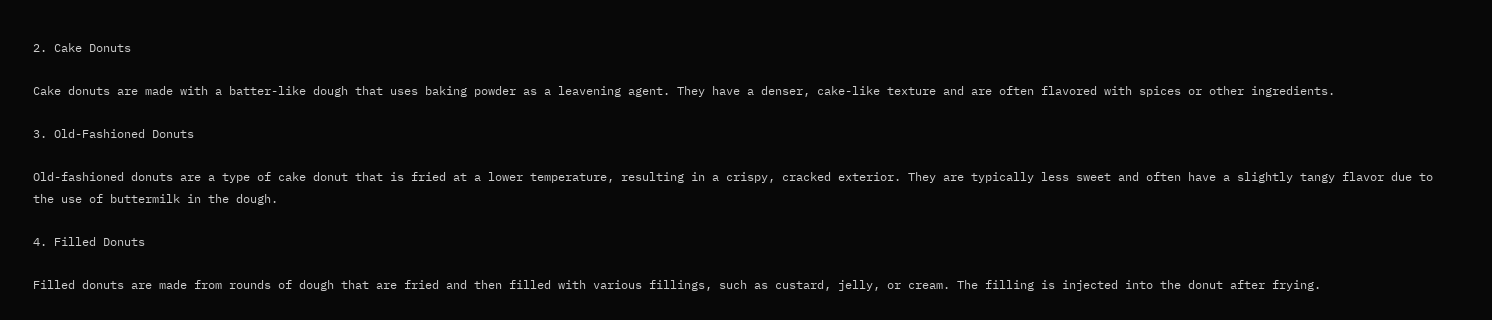2. Cake Donuts

Cake donuts are made with a batter-like dough that uses baking powder as a leavening agent. They have a denser, cake-like texture and are often flavored with spices or other ingredients.

3. Old-Fashioned Donuts

Old-fashioned donuts are a type of cake donut that is fried at a lower temperature, resulting in a crispy, cracked exterior. They are typically less sweet and often have a slightly tangy flavor due to the use of buttermilk in the dough.

4. Filled Donuts

Filled donuts are made from rounds of dough that are fried and then filled with various fillings, such as custard, jelly, or cream. The filling is injected into the donut after frying.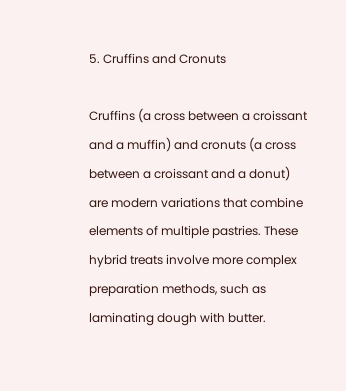5. Cruffins and Cronuts

Cruffins (a cross between a croissant and a muffin) and cronuts (a cross between a croissant and a donut) are modern variations that combine elements of multiple pastries. These hybrid treats involve more complex preparation methods, such as laminating dough with butter.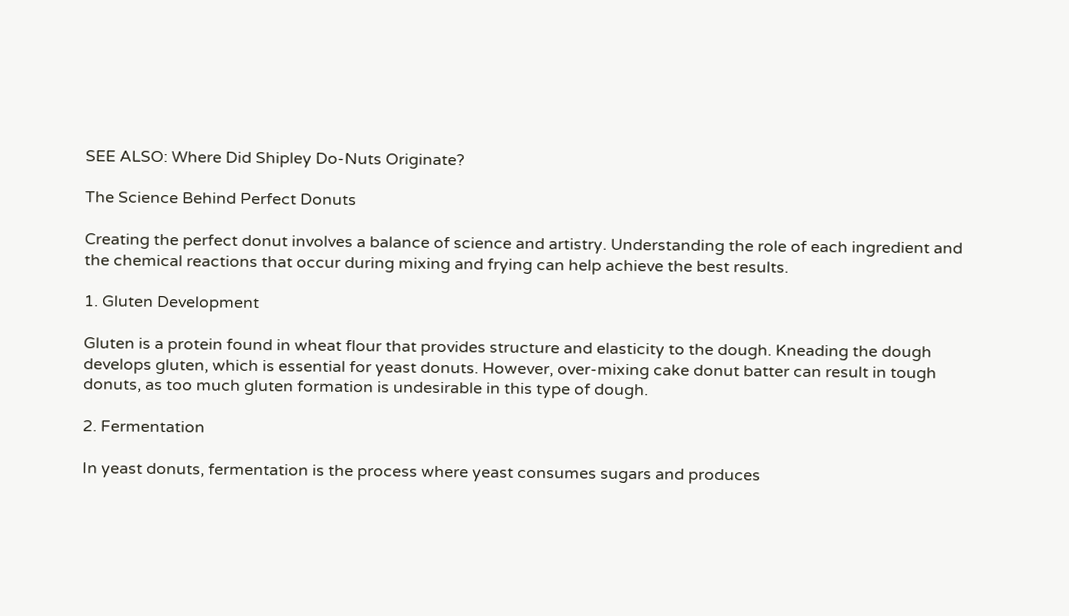SEE ALSO: Where Did Shipley Do-Nuts Originate?

The Science Behind Perfect Donuts

Creating the perfect donut involves a balance of science and artistry. Understanding the role of each ingredient and the chemical reactions that occur during mixing and frying can help achieve the best results.

1. Gluten Development

Gluten is a protein found in wheat flour that provides structure and elasticity to the dough. Kneading the dough develops gluten, which is essential for yeast donuts. However, over-mixing cake donut batter can result in tough donuts, as too much gluten formation is undesirable in this type of dough.

2. Fermentation

In yeast donuts, fermentation is the process where yeast consumes sugars and produces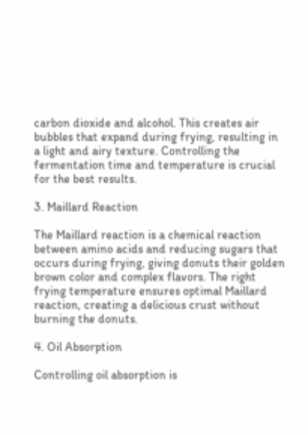carbon dioxide and alcohol. This creates air bubbles that expand during frying, resulting in a light and airy texture. Controlling the fermentation time and temperature is crucial for the best results.

3. Maillard Reaction

The Maillard reaction is a chemical reaction between amino acids and reducing sugars that occurs during frying, giving donuts their golden brown color and complex flavors. The right frying temperature ensures optimal Maillard reaction, creating a delicious crust without burning the donuts.

4. Oil Absorption

Controlling oil absorption is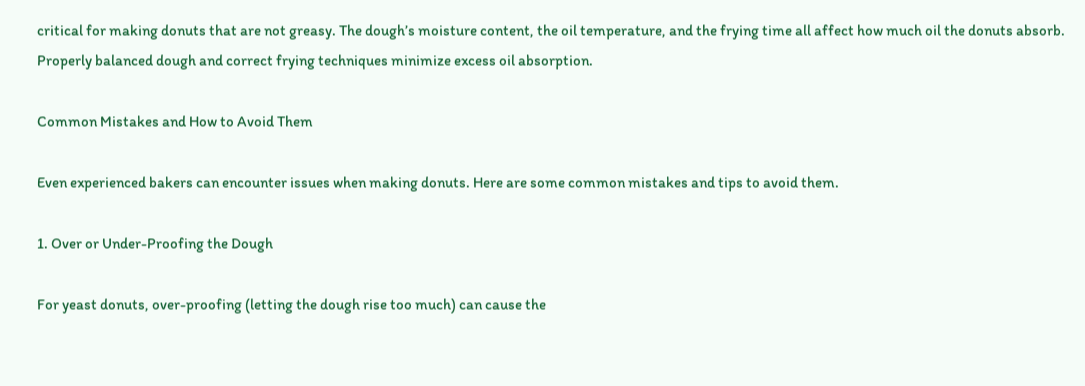critical for making donuts that are not greasy. The dough’s moisture content, the oil temperature, and the frying time all affect how much oil the donuts absorb. Properly balanced dough and correct frying techniques minimize excess oil absorption.

Common Mistakes and How to Avoid Them

Even experienced bakers can encounter issues when making donuts. Here are some common mistakes and tips to avoid them.

1. Over or Under-Proofing the Dough

For yeast donuts, over-proofing (letting the dough rise too much) can cause the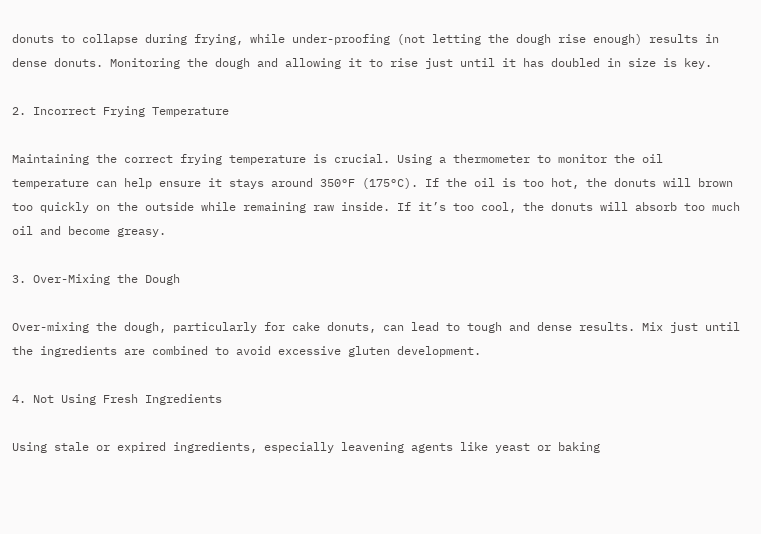donuts to collapse during frying, while under-proofing (not letting the dough rise enough) results in dense donuts. Monitoring the dough and allowing it to rise just until it has doubled in size is key.

2. Incorrect Frying Temperature

Maintaining the correct frying temperature is crucial. Using a thermometer to monitor the oil temperature can help ensure it stays around 350°F (175°C). If the oil is too hot, the donuts will brown too quickly on the outside while remaining raw inside. If it’s too cool, the donuts will absorb too much oil and become greasy.

3. Over-Mixing the Dough

Over-mixing the dough, particularly for cake donuts, can lead to tough and dense results. Mix just until the ingredients are combined to avoid excessive gluten development.

4. Not Using Fresh Ingredients

Using stale or expired ingredients, especially leavening agents like yeast or baking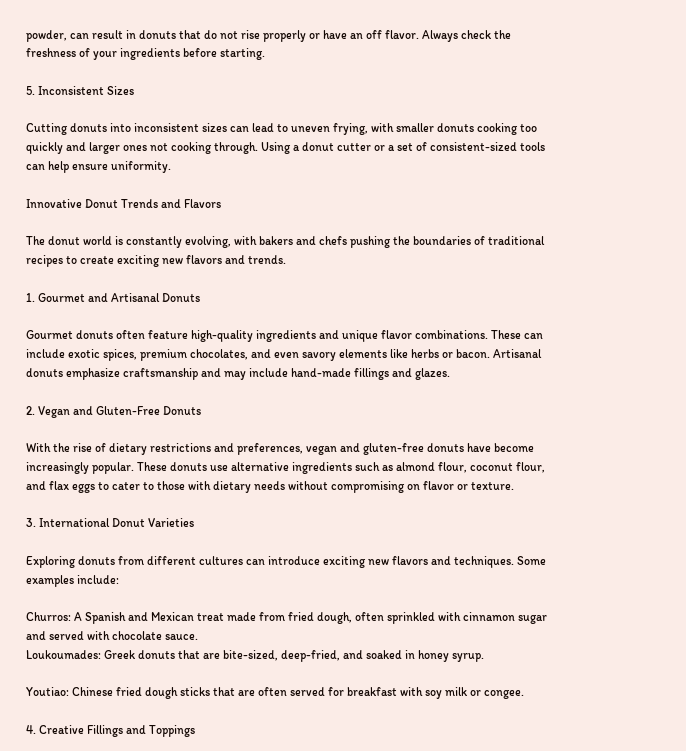powder, can result in donuts that do not rise properly or have an off flavor. Always check the freshness of your ingredients before starting.

5. Inconsistent Sizes

Cutting donuts into inconsistent sizes can lead to uneven frying, with smaller donuts cooking too quickly and larger ones not cooking through. Using a donut cutter or a set of consistent-sized tools can help ensure uniformity.

Innovative Donut Trends and Flavors

The donut world is constantly evolving, with bakers and chefs pushing the boundaries of traditional recipes to create exciting new flavors and trends.

1. Gourmet and Artisanal Donuts

Gourmet donuts often feature high-quality ingredients and unique flavor combinations. These can include exotic spices, premium chocolates, and even savory elements like herbs or bacon. Artisanal donuts emphasize craftsmanship and may include hand-made fillings and glazes.

2. Vegan and Gluten-Free Donuts

With the rise of dietary restrictions and preferences, vegan and gluten-free donuts have become increasingly popular. These donuts use alternative ingredients such as almond flour, coconut flour, and flax eggs to cater to those with dietary needs without compromising on flavor or texture.

3. International Donut Varieties

Exploring donuts from different cultures can introduce exciting new flavors and techniques. Some examples include:

Churros: A Spanish and Mexican treat made from fried dough, often sprinkled with cinnamon sugar and served with chocolate sauce.
Loukoumades: Greek donuts that are bite-sized, deep-fried, and soaked in honey syrup.

Youtiao: Chinese fried dough sticks that are often served for breakfast with soy milk or congee.

4. Creative Fillings and Toppings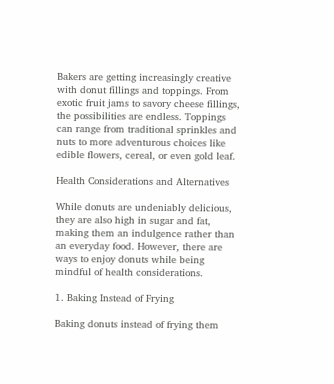Bakers are getting increasingly creative with donut fillings and toppings. From exotic fruit jams to savory cheese fillings, the possibilities are endless. Toppings can range from traditional sprinkles and nuts to more adventurous choices like edible flowers, cereal, or even gold leaf.

Health Considerations and Alternatives

While donuts are undeniably delicious, they are also high in sugar and fat, making them an indulgence rather than an everyday food. However, there are ways to enjoy donuts while being mindful of health considerations.

1. Baking Instead of Frying

Baking donuts instead of frying them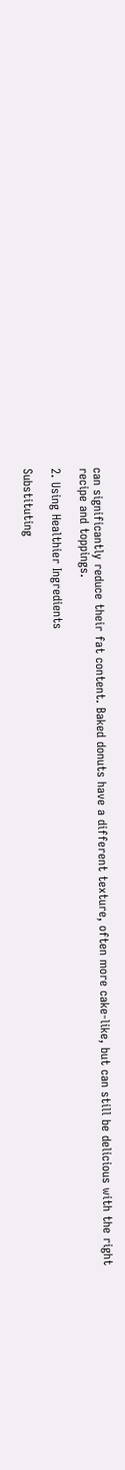can significantly reduce their fat content. Baked donuts have a different texture, often more cake-like, but can still be delicious with the right recipe and toppings.

2. Using Healthier Ingredients

Substituting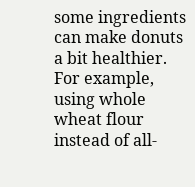some ingredients can make donuts a bit healthier. For example, using whole wheat flour instead of all-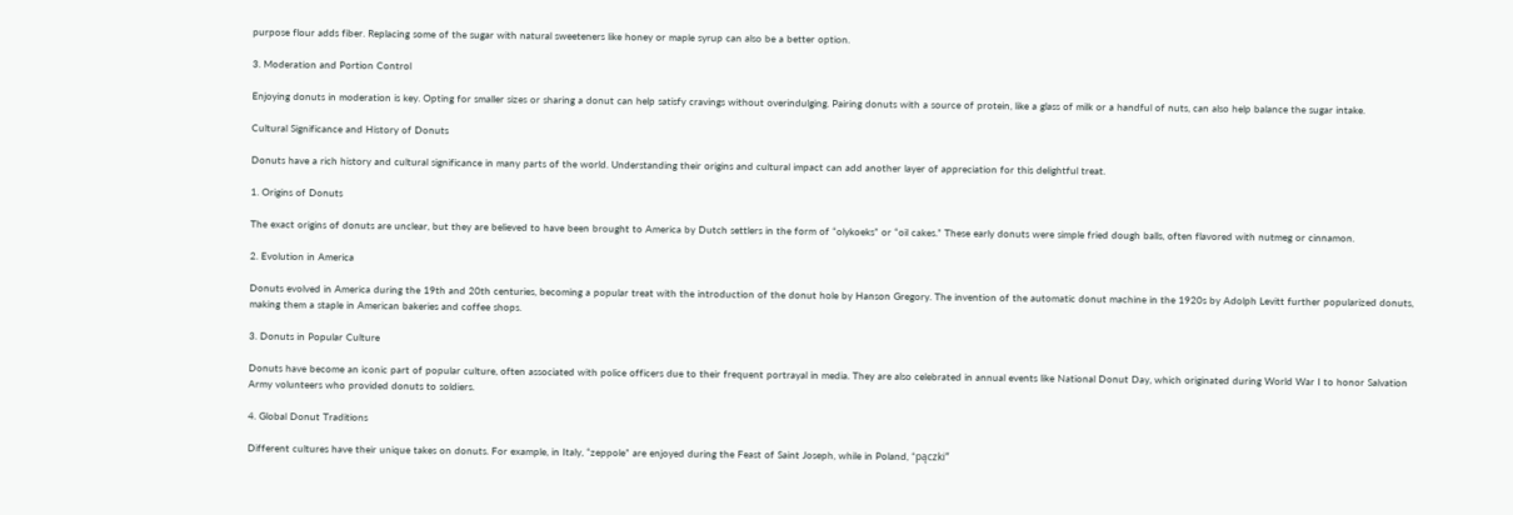purpose flour adds fiber. Replacing some of the sugar with natural sweeteners like honey or maple syrup can also be a better option.

3. Moderation and Portion Control

Enjoying donuts in moderation is key. Opting for smaller sizes or sharing a donut can help satisfy cravings without overindulging. Pairing donuts with a source of protein, like a glass of milk or a handful of nuts, can also help balance the sugar intake.

Cultural Significance and History of Donuts

Donuts have a rich history and cultural significance in many parts of the world. Understanding their origins and cultural impact can add another layer of appreciation for this delightful treat.

1. Origins of Donuts

The exact origins of donuts are unclear, but they are believed to have been brought to America by Dutch settlers in the form of “olykoeks” or “oil cakes.” These early donuts were simple fried dough balls, often flavored with nutmeg or cinnamon.

2. Evolution in America

Donuts evolved in America during the 19th and 20th centuries, becoming a popular treat with the introduction of the donut hole by Hanson Gregory. The invention of the automatic donut machine in the 1920s by Adolph Levitt further popularized donuts, making them a staple in American bakeries and coffee shops.

3. Donuts in Popular Culture

Donuts have become an iconic part of popular culture, often associated with police officers due to their frequent portrayal in media. They are also celebrated in annual events like National Donut Day, which originated during World War I to honor Salvation Army volunteers who provided donuts to soldiers.

4. Global Donut Traditions

Different cultures have their unique takes on donuts. For example, in Italy, “zeppole” are enjoyed during the Feast of Saint Joseph, while in Poland, “pączki”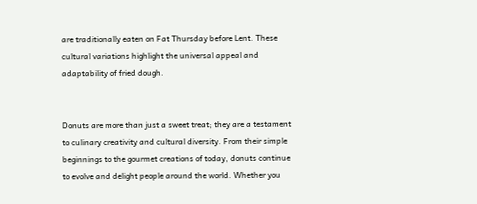are traditionally eaten on Fat Thursday before Lent. These cultural variations highlight the universal appeal and adaptability of fried dough.


Donuts are more than just a sweet treat; they are a testament to culinary creativity and cultural diversity. From their simple beginnings to the gourmet creations of today, donuts continue to evolve and delight people around the world. Whether you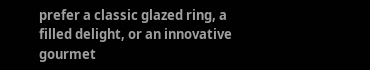prefer a classic glazed ring, a filled delight, or an innovative gourmet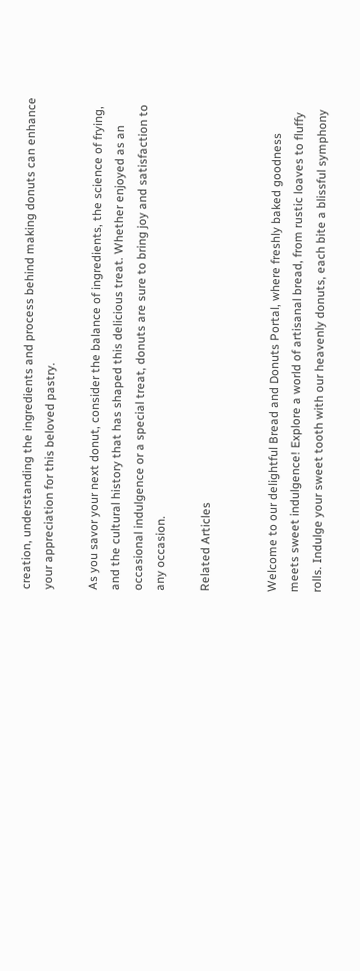creation, understanding the ingredients and process behind making donuts can enhance your appreciation for this beloved pastry.

As you savor your next donut, consider the balance of ingredients, the science of frying, and the cultural history that has shaped this delicious treat. Whether enjoyed as an occasional indulgence or a special treat, donuts are sure to bring joy and satisfaction to any occasion.

Related Articles


Welcome to our delightful Bread and Donuts Portal, where freshly baked goodness meets sweet indulgence! Explore a world of artisanal bread, from rustic loaves to fluffy rolls. Indulge your sweet tooth with our heavenly donuts, each bite a blissful symphony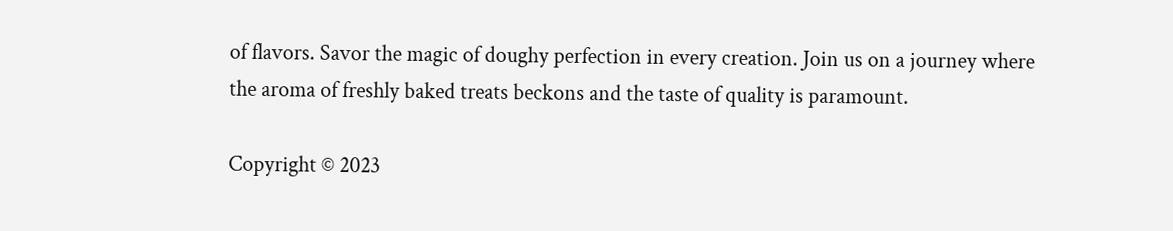of flavors. Savor the magic of doughy perfection in every creation. Join us on a journey where the aroma of freshly baked treats beckons and the taste of quality is paramount.

Copyright © 2023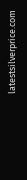latestsilverprice.com